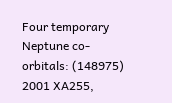Four temporary Neptune co-orbitals: (148975) 2001 XA255,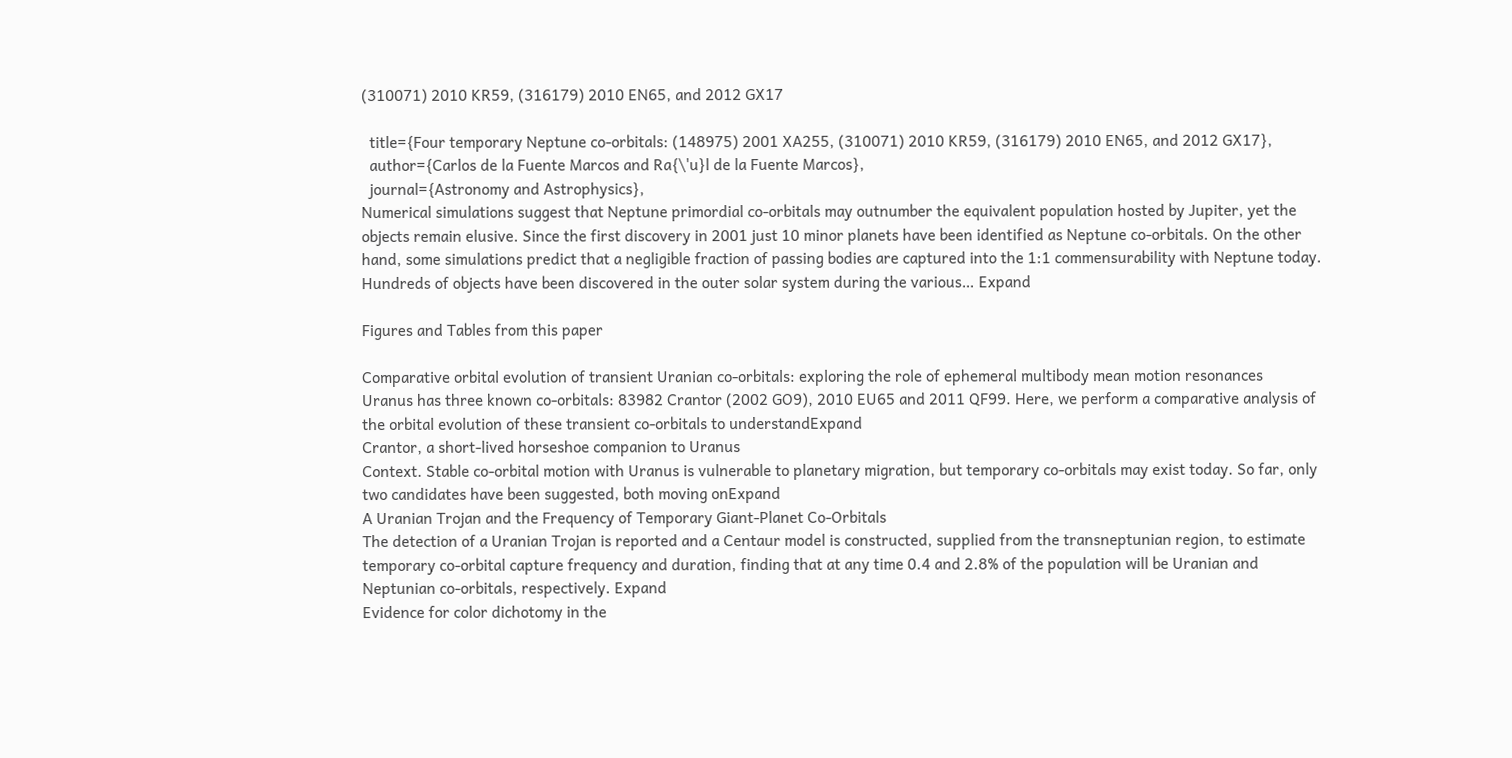(310071) 2010 KR59, (316179) 2010 EN65, and 2012 GX17

  title={Four temporary Neptune co-orbitals: (148975) 2001 XA255, (310071) 2010 KR59, (316179) 2010 EN65, and 2012 GX17},
  author={Carlos de la Fuente Marcos and Ra{\'u}l de la Fuente Marcos},
  journal={Astronomy and Astrophysics},
Numerical simulations suggest that Neptune primordial co-orbitals may outnumber the equivalent population hosted by Jupiter, yet the objects remain elusive. Since the first discovery in 2001 just 10 minor planets have been identified as Neptune co-orbitals. On the other hand, some simulations predict that a negligible fraction of passing bodies are captured into the 1:1 commensurability with Neptune today. Hundreds of objects have been discovered in the outer solar system during the various… Expand

Figures and Tables from this paper

Comparative orbital evolution of transient Uranian co-orbitals: exploring the role of ephemeral multibody mean motion resonances
Uranus has three known co-orbitals: 83982 Crantor (2002 GO9), 2010 EU65 and 2011 QF99. Here, we perform a comparative analysis of the orbital evolution of these transient co-orbitals to understandExpand
Crantor, a short-lived horseshoe companion to Uranus
Context. Stable co-orbital motion with Uranus is vulnerable to planetary migration, but temporary co-orbitals may exist today. So far, only two candidates have been suggested, both moving onExpand
A Uranian Trojan and the Frequency of Temporary Giant-Planet Co-Orbitals
The detection of a Uranian Trojan is reported and a Centaur model is constructed, supplied from the transneptunian region, to estimate temporary co-orbital capture frequency and duration, finding that at any time 0.4 and 2.8% of the population will be Uranian and Neptunian co-orbitals, respectively. Expand
Evidence for color dichotomy in the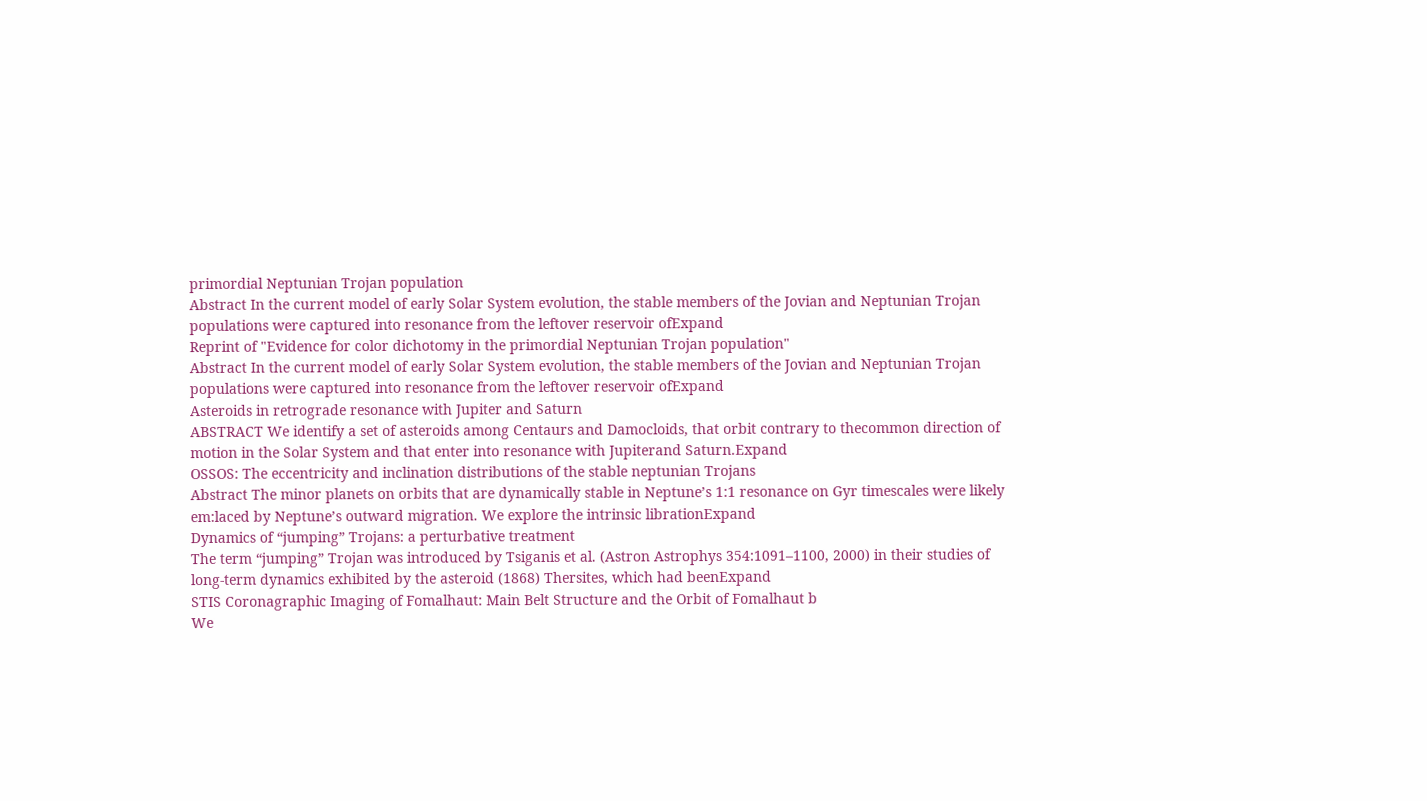primordial Neptunian Trojan population
Abstract In the current model of early Solar System evolution, the stable members of the Jovian and Neptunian Trojan populations were captured into resonance from the leftover reservoir ofExpand
Reprint of "Evidence for color dichotomy in the primordial Neptunian Trojan population"
Abstract In the current model of early Solar System evolution, the stable members of the Jovian and Neptunian Trojan populations were captured into resonance from the leftover reservoir ofExpand
Asteroids in retrograde resonance with Jupiter and Saturn
ABSTRACT We identify a set of asteroids among Centaurs and Damocloids, that orbit contrary to thecommon direction of motion in the Solar System and that enter into resonance with Jupiterand Saturn.Expand
OSSOS: The eccentricity and inclination distributions of the stable neptunian Trojans
Abstract The minor planets on orbits that are dynamically stable in Neptune’s 1:1 resonance on Gyr timescales were likely em:laced by Neptune’s outward migration. We explore the intrinsic librationExpand
Dynamics of “jumping” Trojans: a perturbative treatment
The term “jumping” Trojan was introduced by Tsiganis et al. (Astron Astrophys 354:1091–1100, 2000) in their studies of long-term dynamics exhibited by the asteroid (1868) Thersites, which had beenExpand
STIS Coronagraphic Imaging of Fomalhaut: Main Belt Structure and the Orbit of Fomalhaut b
We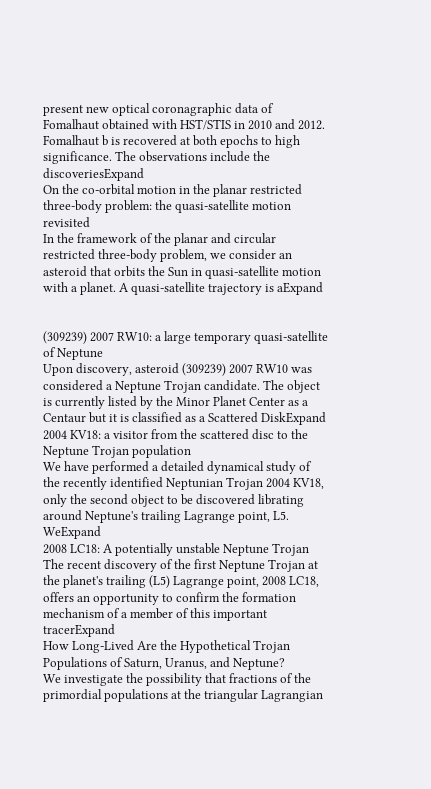present new optical coronagraphic data of Fomalhaut obtained with HST/STIS in 2010 and 2012. Fomalhaut b is recovered at both epochs to high significance. The observations include the discoveriesExpand
On the co-orbital motion in the planar restricted three-body problem: the quasi-satellite motion revisited
In the framework of the planar and circular restricted three-body problem, we consider an asteroid that orbits the Sun in quasi-satellite motion with a planet. A quasi-satellite trajectory is aExpand


(309239) 2007 RW10: a large temporary quasi-satellite of Neptune
Upon discovery, asteroid (309239) 2007 RW10 was considered a Neptune Trojan candidate. The object is currently listed by the Minor Planet Center as a Centaur but it is classified as a Scattered DiskExpand
2004 KV18: a visitor from the scattered disc to the Neptune Trojan population
We have performed a detailed dynamical study of the recently identified Neptunian Trojan 2004 KV18, only the second object to be discovered librating around Neptune's trailing Lagrange point, L5. WeExpand
2008 LC18: A potentially unstable Neptune Trojan
The recent discovery of the first Neptune Trojan at the planet's trailing (L5) Lagrange point, 2008 LC18, offers an opportunity to confirm the formation mechanism of a member of this important tracerExpand
How Long-Lived Are the Hypothetical Trojan Populations of Saturn, Uranus, and Neptune?
We investigate the possibility that fractions of the primordial populations at the triangular Lagrangian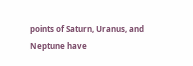points of Saturn, Uranus, and Neptune have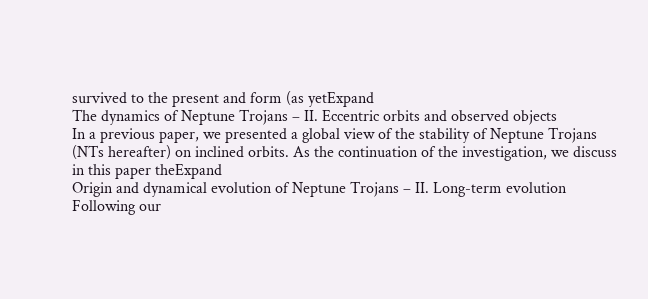survived to the present and form (as yetExpand
The dynamics of Neptune Trojans – II. Eccentric orbits and observed objects
In a previous paper, we presented a global view of the stability of Neptune Trojans (NTs hereafter) on inclined orbits. As the continuation of the investigation, we discuss in this paper theExpand
Origin and dynamical evolution of Neptune Trojans – II. Long-term evolution
Following our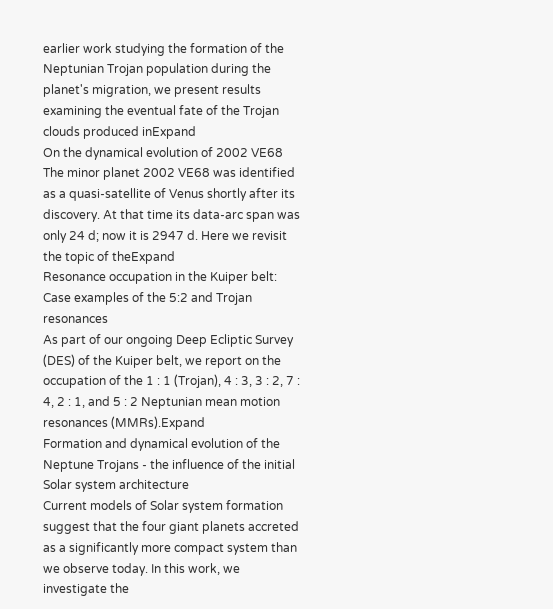earlier work studying the formation of the Neptunian Trojan population during the planet's migration, we present results examining the eventual fate of the Trojan clouds produced inExpand
On the dynamical evolution of 2002 VE68
The minor planet 2002 VE68 was identified as a quasi-satellite of Venus shortly after its discovery. At that time its data-arc span was only 24 d; now it is 2947 d. Here we revisit the topic of theExpand
Resonance occupation in the Kuiper belt: Case examples of the 5:2 and Trojan resonances
As part of our ongoing Deep Ecliptic Survey (DES) of the Kuiper belt, we report on the occupation of the 1 : 1 (Trojan), 4 : 3, 3 : 2, 7 : 4, 2 : 1, and 5 : 2 Neptunian mean motion resonances (MMRs).Expand
Formation and dynamical evolution of the Neptune Trojans - the influence of the initial Solar system architecture
Current models of Solar system formation suggest that the four giant planets accreted as a significantly more compact system than we observe today. In this work, we investigate the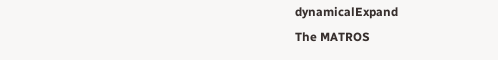dynamicalExpand
The MATROS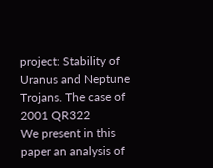project: Stability of Uranus and Neptune Trojans. The case of 2001 QR322
We present in this paper an analysis of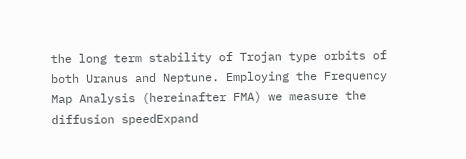the long term stability of Trojan type orbits of both Uranus and Neptune. Employing the Frequency Map Analysis (hereinafter FMA) we measure the diffusion speedExpand